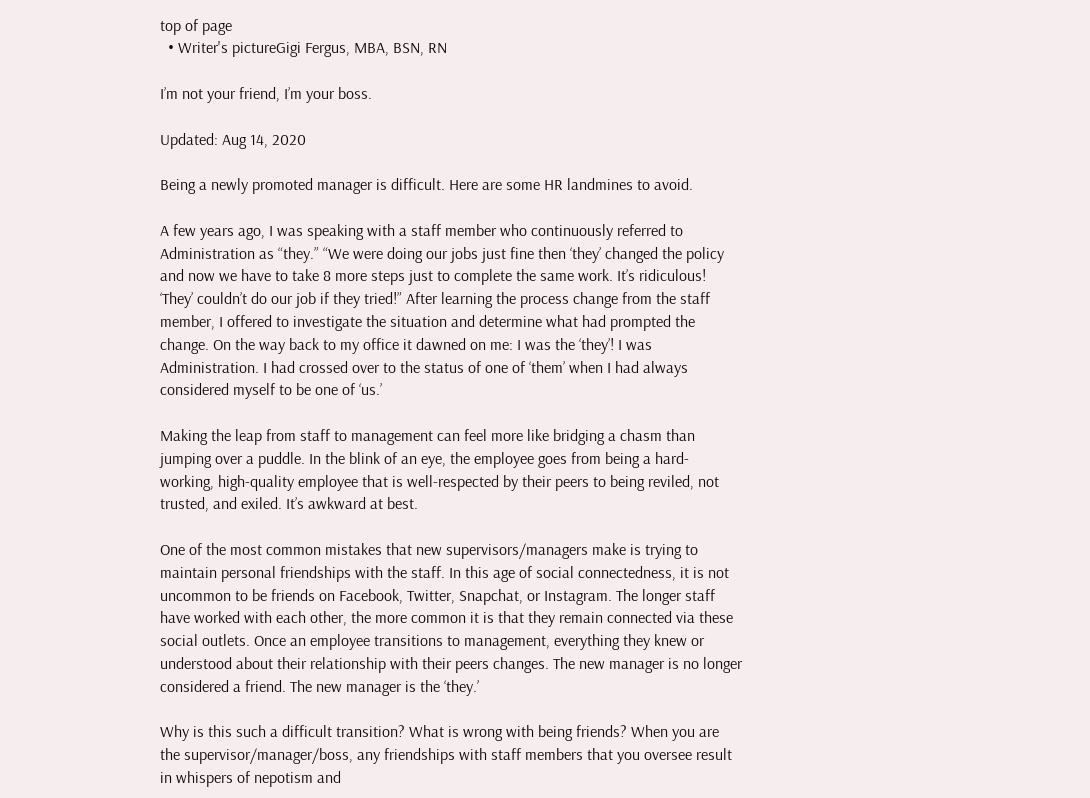top of page
  • Writer's pictureGigi Fergus, MBA, BSN, RN

I’m not your friend, I’m your boss.

Updated: Aug 14, 2020

Being a newly promoted manager is difficult. Here are some HR landmines to avoid.

A few years ago, I was speaking with a staff member who continuously referred to Administration as “they.” “We were doing our jobs just fine then ‘they’ changed the policy and now we have to take 8 more steps just to complete the same work. It’s ridiculous! ‘They’ couldn’t do our job if they tried!” After learning the process change from the staff member, I offered to investigate the situation and determine what had prompted the change. On the way back to my office it dawned on me: I was the ‘they’! I was Administration. I had crossed over to the status of one of ‘them’ when I had always considered myself to be one of ‘us.’

Making the leap from staff to management can feel more like bridging a chasm than jumping over a puddle. In the blink of an eye, the employee goes from being a hard-working, high-quality employee that is well-respected by their peers to being reviled, not trusted, and exiled. It’s awkward at best.

One of the most common mistakes that new supervisors/managers make is trying to maintain personal friendships with the staff. In this age of social connectedness, it is not uncommon to be friends on Facebook, Twitter, Snapchat, or Instagram. The longer staff have worked with each other, the more common it is that they remain connected via these social outlets. Once an employee transitions to management, everything they knew or understood about their relationship with their peers changes. The new manager is no longer considered a friend. The new manager is the ‘they.’

Why is this such a difficult transition? What is wrong with being friends? When you are the supervisor/manager/boss, any friendships with staff members that you oversee result in whispers of nepotism and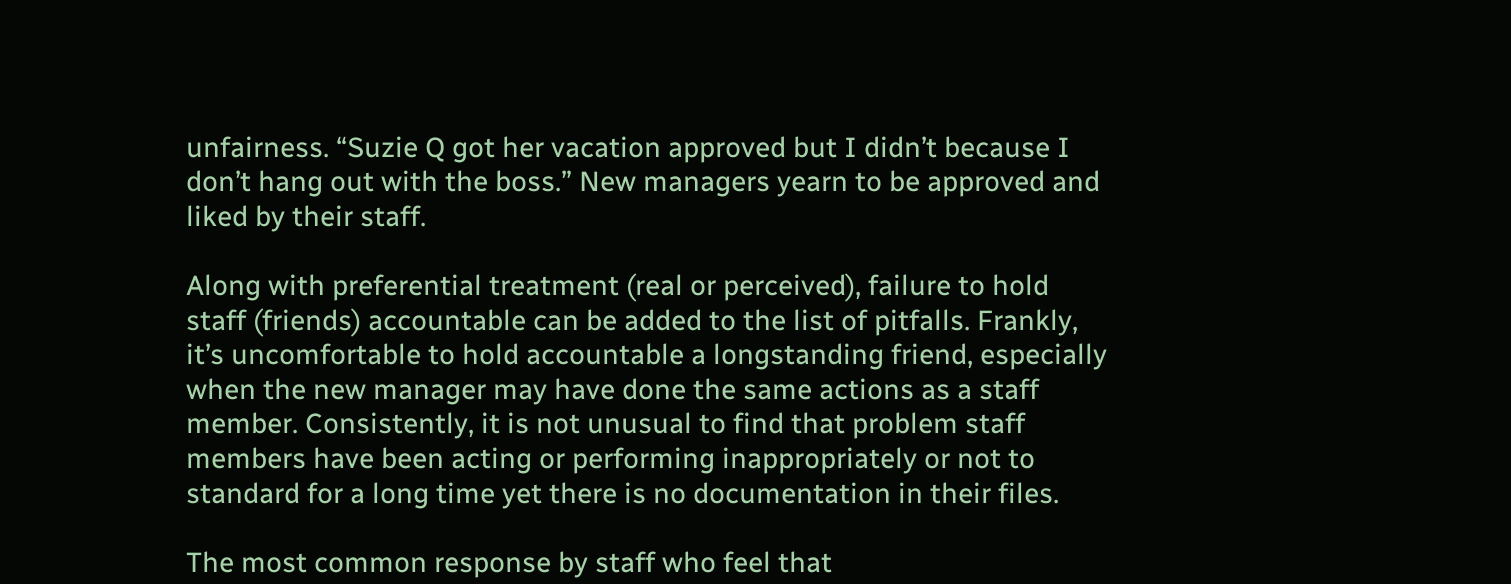unfairness. “Suzie Q got her vacation approved but I didn’t because I don’t hang out with the boss.” New managers yearn to be approved and liked by their staff.

Along with preferential treatment (real or perceived), failure to hold staff (friends) accountable can be added to the list of pitfalls. Frankly, it’s uncomfortable to hold accountable a longstanding friend, especially when the new manager may have done the same actions as a staff member. Consistently, it is not unusual to find that problem staff members have been acting or performing inappropriately or not to standard for a long time yet there is no documentation in their files.

The most common response by staff who feel that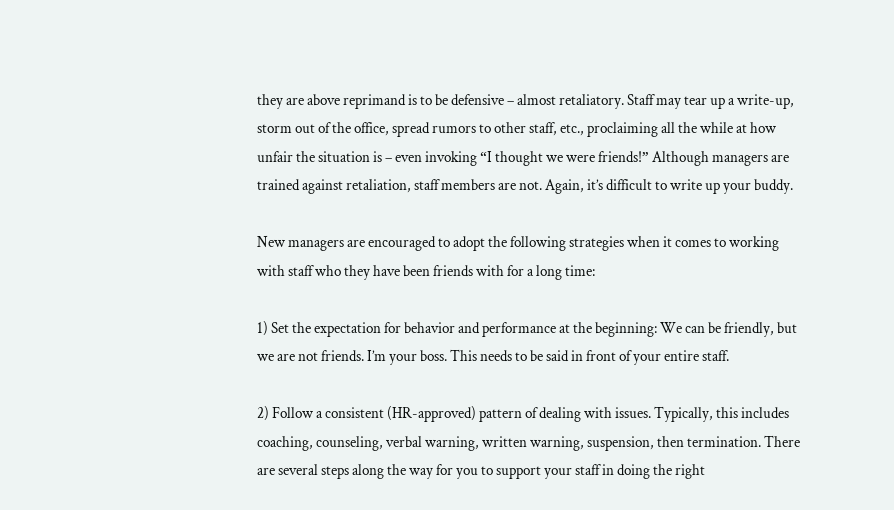they are above reprimand is to be defensive – almost retaliatory. Staff may tear up a write-up, storm out of the office, spread rumors to other staff, etc., proclaiming all the while at how unfair the situation is – even invoking “I thought we were friends!” Although managers are trained against retaliation, staff members are not. Again, it’s difficult to write up your buddy.

New managers are encouraged to adopt the following strategies when it comes to working with staff who they have been friends with for a long time:

1) Set the expectation for behavior and performance at the beginning: We can be friendly, but we are not friends. I’m your boss. This needs to be said in front of your entire staff.

2) Follow a consistent (HR-approved) pattern of dealing with issues. Typically, this includes coaching, counseling, verbal warning, written warning, suspension, then termination. There are several steps along the way for you to support your staff in doing the right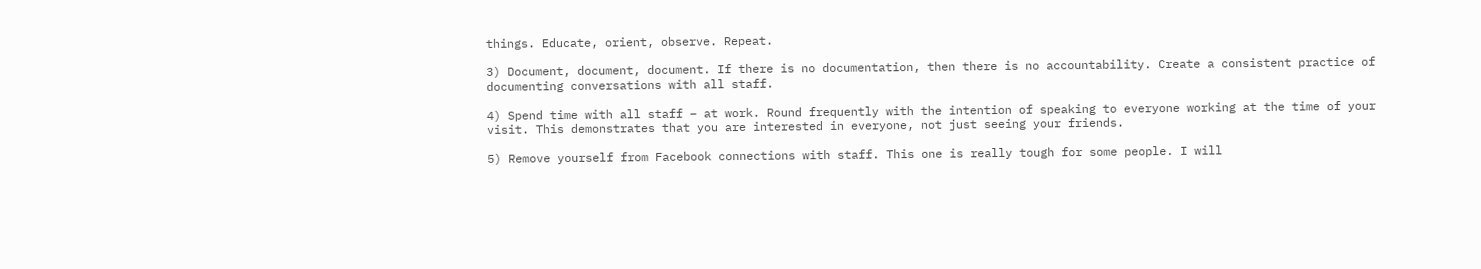things. Educate, orient, observe. Repeat.

3) Document, document, document. If there is no documentation, then there is no accountability. Create a consistent practice of documenting conversations with all staff.

4) Spend time with all staff – at work. Round frequently with the intention of speaking to everyone working at the time of your visit. This demonstrates that you are interested in everyone, not just seeing your friends.

5) Remove yourself from Facebook connections with staff. This one is really tough for some people. I will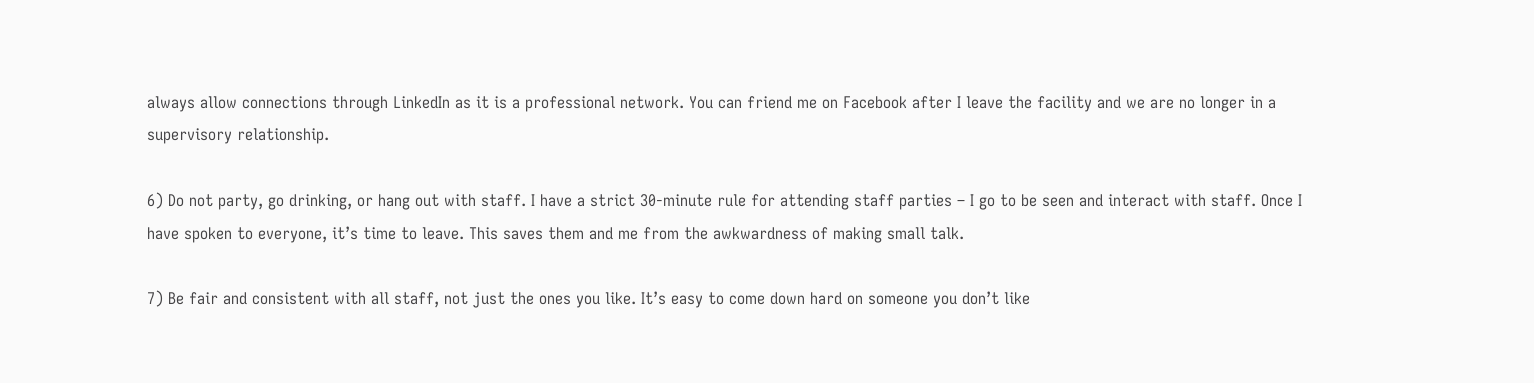always allow connections through LinkedIn as it is a professional network. You can friend me on Facebook after I leave the facility and we are no longer in a supervisory relationship.

6) Do not party, go drinking, or hang out with staff. I have a strict 30-minute rule for attending staff parties – I go to be seen and interact with staff. Once I have spoken to everyone, it’s time to leave. This saves them and me from the awkwardness of making small talk.

7) Be fair and consistent with all staff, not just the ones you like. It’s easy to come down hard on someone you don’t like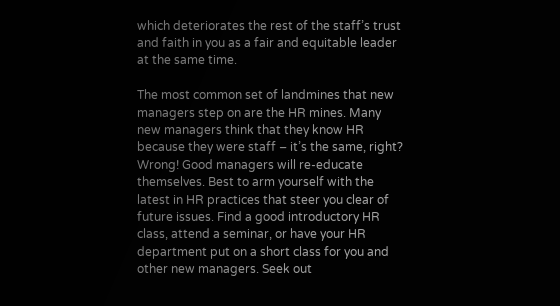which deteriorates the rest of the staff’s trust and faith in you as a fair and equitable leader at the same time.

The most common set of landmines that new managers step on are the HR mines. Many new managers think that they know HR because they were staff – it’s the same, right? Wrong! Good managers will re-educate themselves. Best to arm yourself with the latest in HR practices that steer you clear of future issues. Find a good introductory HR class, attend a seminar, or have your HR department put on a short class for you and other new managers. Seek out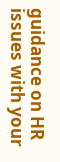guidance on HR issues with your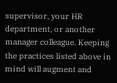supervisor, your HR department, or another manager colleague. Keeping the practices listed above in mind will augment and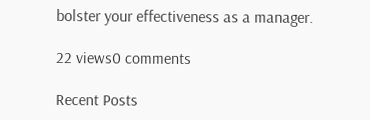bolster your effectiveness as a manager.

22 views0 comments

Recent Posts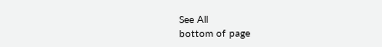See All
bottom of page